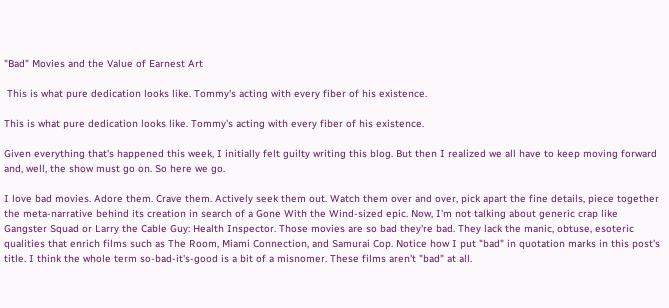"Bad" Movies and the Value of Earnest Art

 This is what pure dedication looks like. Tommy's acting with every fiber of his existence.

This is what pure dedication looks like. Tommy's acting with every fiber of his existence.

Given everything that's happened this week, I initially felt guilty writing this blog. But then I realized we all have to keep moving forward and, well, the show must go on. So here we go.

I love bad movies. Adore them. Crave them. Actively seek them out. Watch them over and over, pick apart the fine details, piece together the meta-narrative behind its creation in search of a Gone With the Wind-sized epic. Now, I'm not talking about generic crap like Gangster Squad or Larry the Cable Guy: Health Inspector. Those movies are so bad they're bad. They lack the manic, obtuse, esoteric qualities that enrich films such as The Room, Miami Connection, and Samurai Cop. Notice how I put "bad" in quotation marks in this post's title. I think the whole term so-bad-it's-good is a bit of a misnomer. These films aren't "bad" at all.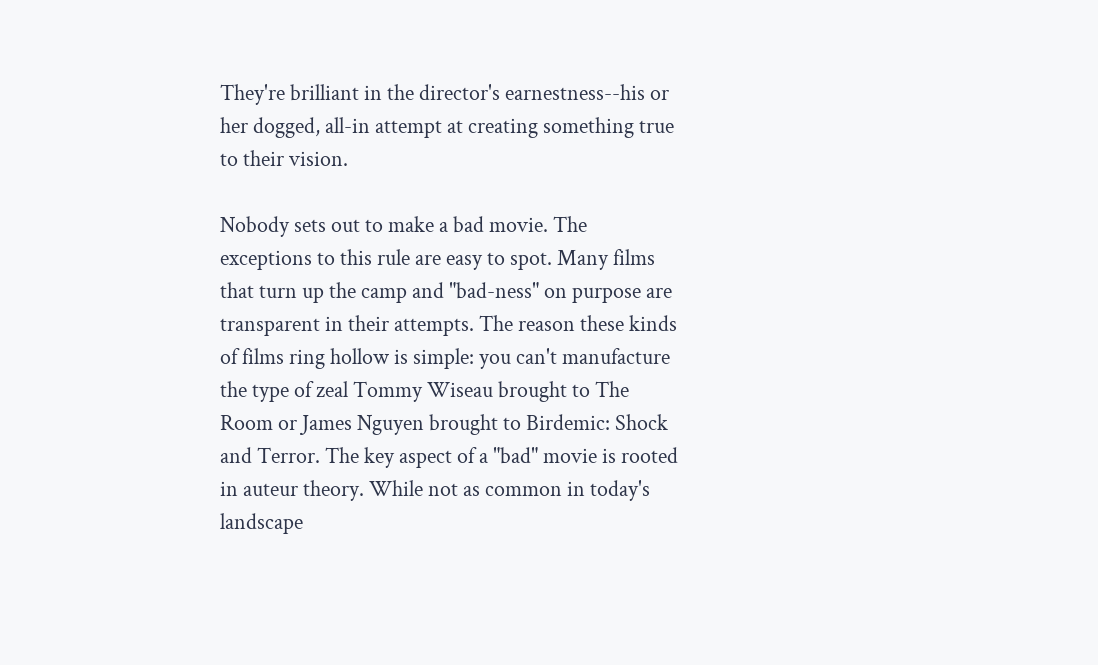They're brilliant in the director's earnestness--his or her dogged, all-in attempt at creating something true to their vision.

Nobody sets out to make a bad movie. The exceptions to this rule are easy to spot. Many films that turn up the camp and "bad-ness" on purpose are transparent in their attempts. The reason these kinds of films ring hollow is simple: you can't manufacture the type of zeal Tommy Wiseau brought to The Room or James Nguyen brought to Birdemic: Shock and Terror. The key aspect of a "bad" movie is rooted in auteur theory. While not as common in today's landscape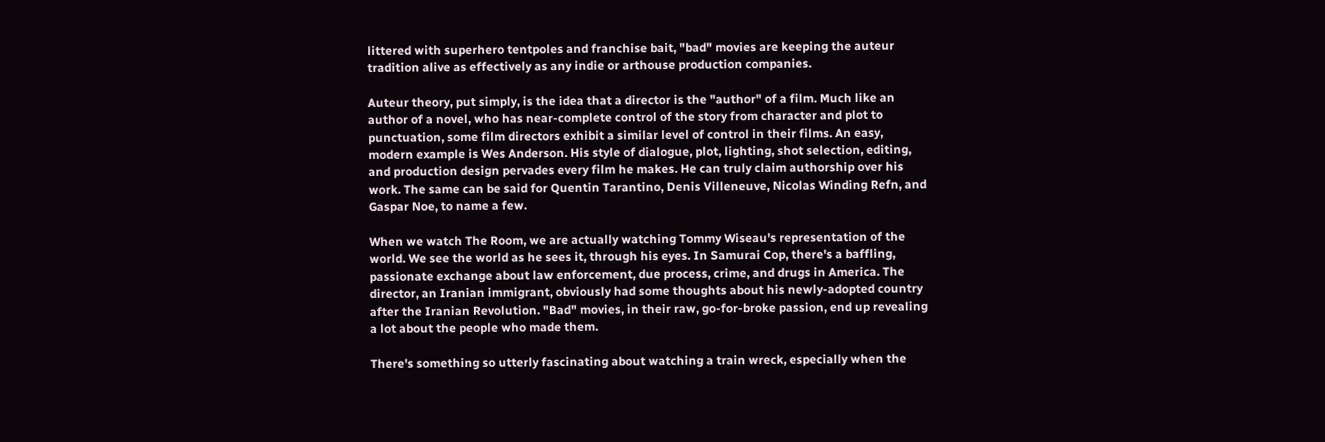littered with superhero tentpoles and franchise bait, "bad" movies are keeping the auteur tradition alive as effectively as any indie or arthouse production companies.

Auteur theory, put simply, is the idea that a director is the "author" of a film. Much like an author of a novel, who has near-complete control of the story from character and plot to punctuation, some film directors exhibit a similar level of control in their films. An easy, modern example is Wes Anderson. His style of dialogue, plot, lighting, shot selection, editing, and production design pervades every film he makes. He can truly claim authorship over his work. The same can be said for Quentin Tarantino, Denis Villeneuve, Nicolas Winding Refn, and Gaspar Noe, to name a few.

When we watch The Room, we are actually watching Tommy Wiseau's representation of the world. We see the world as he sees it, through his eyes. In Samurai Cop, there's a baffling, passionate exchange about law enforcement, due process, crime, and drugs in America. The director, an Iranian immigrant, obviously had some thoughts about his newly-adopted country after the Iranian Revolution. "Bad" movies, in their raw, go-for-broke passion, end up revealing a lot about the people who made them.

There's something so utterly fascinating about watching a train wreck, especially when the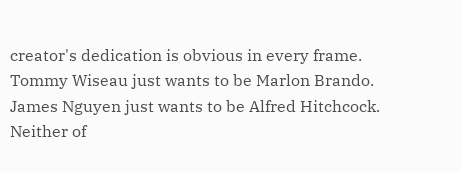creator's dedication is obvious in every frame. Tommy Wiseau just wants to be Marlon Brando. James Nguyen just wants to be Alfred Hitchcock. Neither of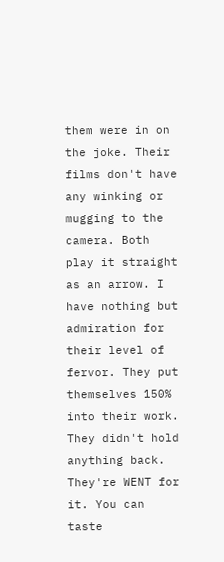them were in on the joke. Their films don't have any winking or mugging to the camera. Both play it straight as an arrow. I have nothing but admiration for their level of fervor. They put themselves 150% into their work. They didn't hold anything back. They're WENT for it. You can taste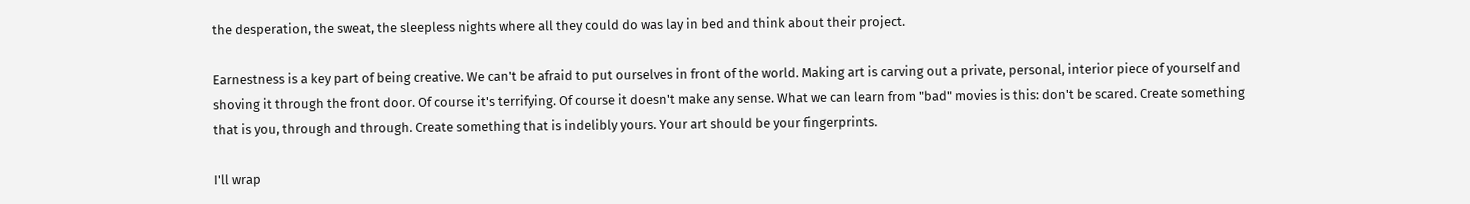the desperation, the sweat, the sleepless nights where all they could do was lay in bed and think about their project.

Earnestness is a key part of being creative. We can't be afraid to put ourselves in front of the world. Making art is carving out a private, personal, interior piece of yourself and shoving it through the front door. Of course it's terrifying. Of course it doesn't make any sense. What we can learn from "bad" movies is this: don't be scared. Create something that is you, through and through. Create something that is indelibly yours. Your art should be your fingerprints.

I'll wrap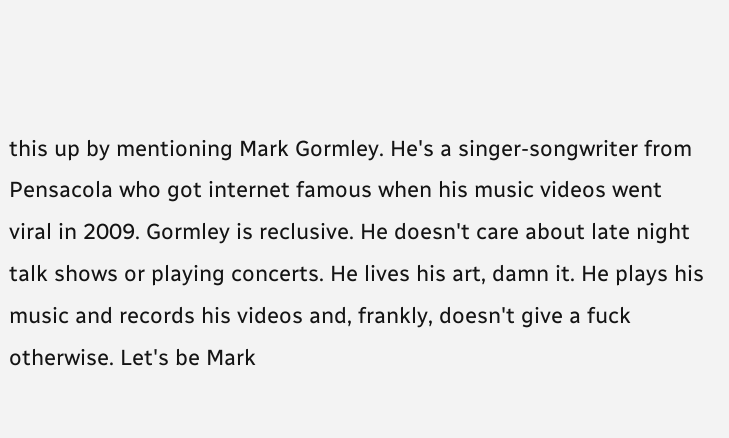this up by mentioning Mark Gormley. He's a singer-songwriter from Pensacola who got internet famous when his music videos went viral in 2009. Gormley is reclusive. He doesn't care about late night talk shows or playing concerts. He lives his art, damn it. He plays his music and records his videos and, frankly, doesn't give a fuck otherwise. Let's be Mark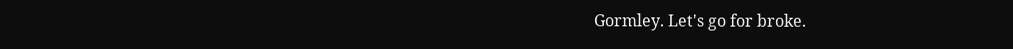Gormley. Let's go for broke.